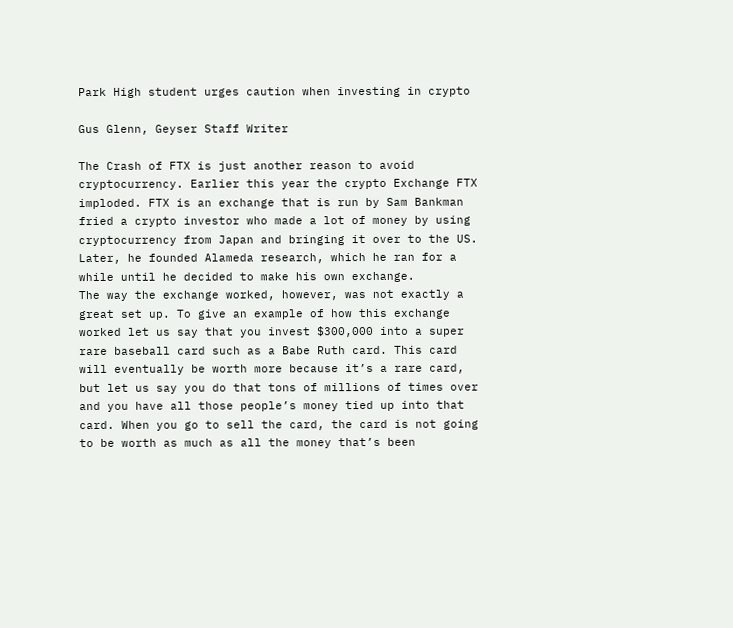Park High student urges caution when investing in crypto

Gus Glenn, Geyser Staff Writer

The Crash of FTX is just another reason to avoid cryptocurrency. Earlier this year the crypto Exchange FTX imploded. FTX is an exchange that is run by Sam Bankman fried a crypto investor who made a lot of money by using cryptocurrency from Japan and bringing it over to the US. Later, he founded Alameda research, which he ran for a while until he decided to make his own exchange.
The way the exchange worked, however, was not exactly a great set up. To give an example of how this exchange worked let us say that you invest $300,000 into a super rare baseball card such as a Babe Ruth card. This card will eventually be worth more because it’s a rare card, but let us say you do that tons of millions of times over and you have all those people’s money tied up into that card. When you go to sell the card, the card is not going to be worth as much as all the money that’s been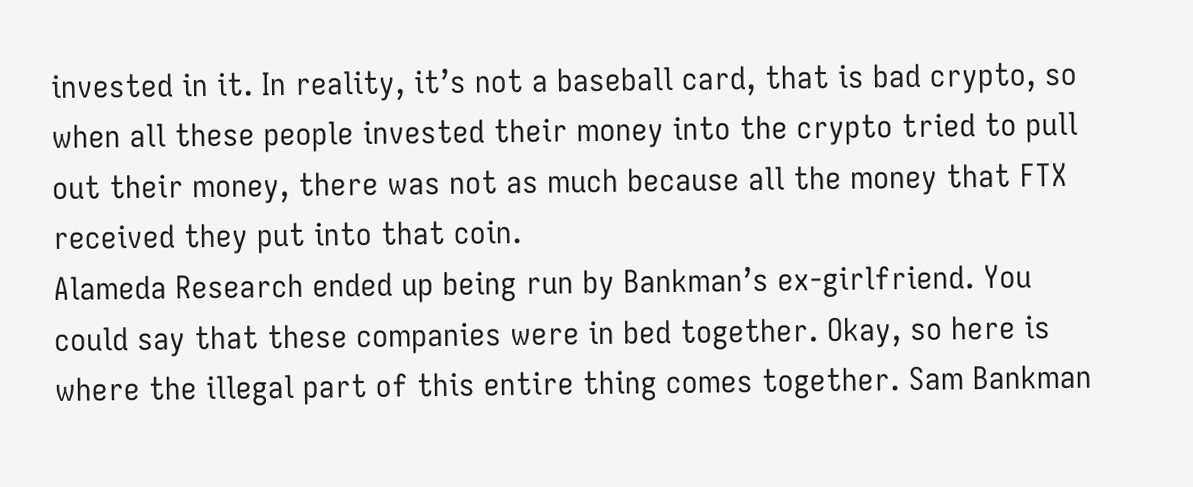invested in it. In reality, it’s not a baseball card, that is bad crypto, so when all these people invested their money into the crypto tried to pull out their money, there was not as much because all the money that FTX received they put into that coin.
Alameda Research ended up being run by Bankman’s ex-girlfriend. You could say that these companies were in bed together. Okay, so here is where the illegal part of this entire thing comes together. Sam Bankman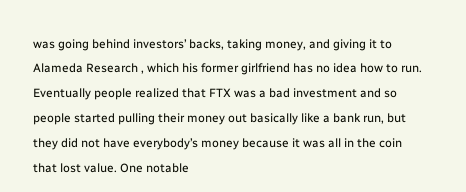was going behind investors’ backs, taking money, and giving it to Alameda Research , which his former girlfriend has no idea how to run.
Eventually people realized that FTX was a bad investment and so people started pulling their money out basically like a bank run, but they did not have everybody’s money because it was all in the coin that lost value. One notable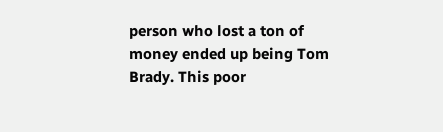person who lost a ton of money ended up being Tom Brady. This poor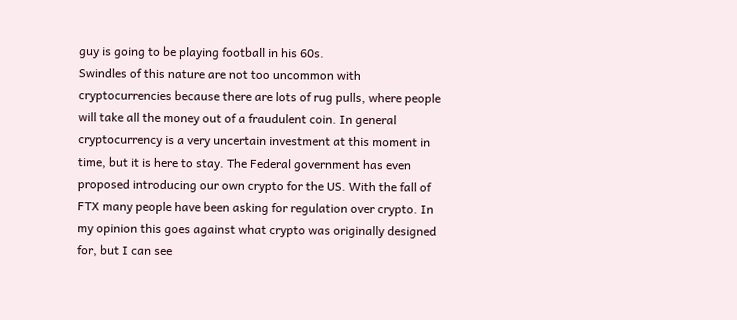guy is going to be playing football in his 60s.
Swindles of this nature are not too uncommon with cryptocurrencies because there are lots of rug pulls, where people will take all the money out of a fraudulent coin. In general cryptocurrency is a very uncertain investment at this moment in time, but it is here to stay. The Federal government has even proposed introducing our own crypto for the US. With the fall of FTX many people have been asking for regulation over crypto. In my opinion this goes against what crypto was originally designed for, but I can see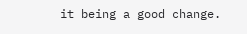it being a good change.